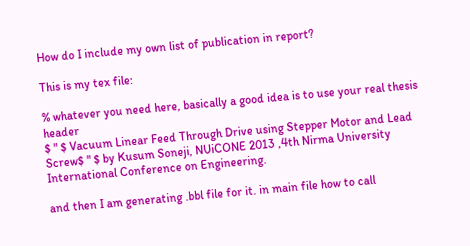How do I include my own list of publication in report?

This is my tex file:

% whatever you need here, basically a good idea is to use your real thesis header
$ " $ Vacuum Linear Feed Through Drive using Stepper Motor and Lead Screw$ " $ by Kusum Soneji, NUiCONE 2013 ,4th Nirma University International Conference on Engineering.

and then I am generating .bbl file for it. in main file how to call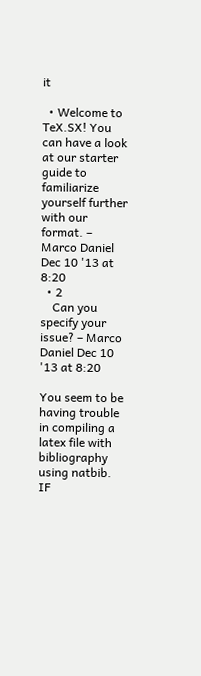it

  • Welcome to TeX.SX! You can have a look at our starter guide to familiarize yourself further with our format. – Marco Daniel Dec 10 '13 at 8:20
  • 2
    Can you specify your issue? – Marco Daniel Dec 10 '13 at 8:20

You seem to be having trouble in compiling a latex file with bibliography using natbib. IF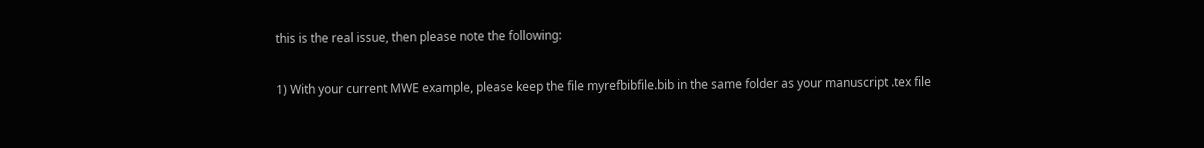this is the real issue, then please note the following:

1) With your current MWE example, please keep the file myrefbibfile.bib in the same folder as your manuscript .tex file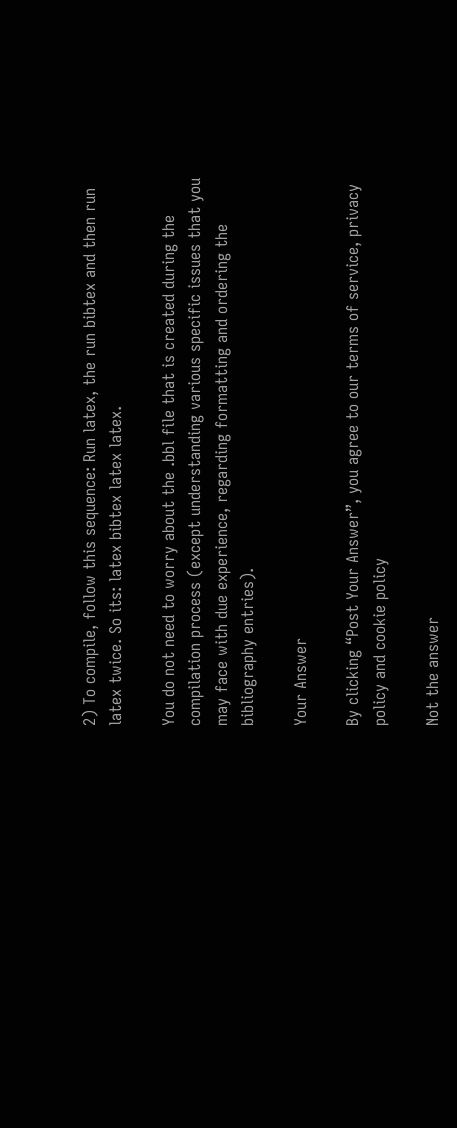2) To compile, follow this sequence: Run latex, the run bibtex and then run latex twice. So its: latex bibtex latex latex.

You do not need to worry about the .bbl file that is created during the compilation process (except understanding various specific issues that you may face with due experience, regarding formatting and ordering the bibliography entries).

Your Answer

By clicking “Post Your Answer”, you agree to our terms of service, privacy policy and cookie policy

Not the answer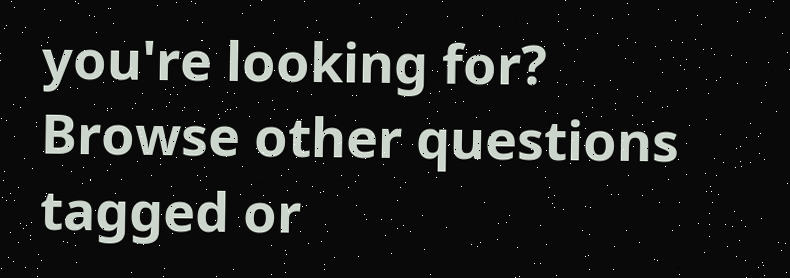you're looking for? Browse other questions tagged or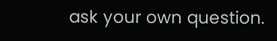ask your own question.